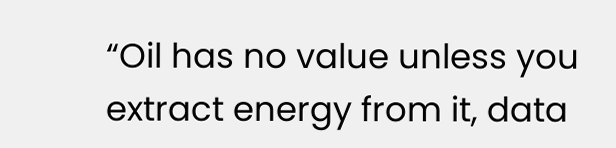“Oil has no value unless you extract energy from it, data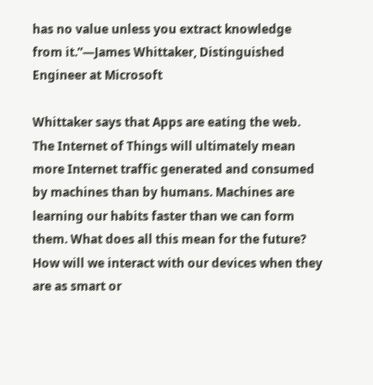has no value unless you extract knowledge from it.”—James Whittaker, Distinguished Engineer at Microsoft

Whittaker says that Apps are eating the web. The Internet of Things will ultimately mean more Internet traffic generated and consumed by machines than by humans. Machines are learning our habits faster than we can form them. What does all this mean for the future? How will we interact with our devices when they are as smart or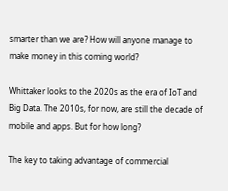smarter than we are? How will anyone manage to make money in this coming world?

Whittaker looks to the 2020s as the era of IoT and Big Data. The 2010s, for now, are still the decade of mobile and apps. But for how long?

The key to taking advantage of commercial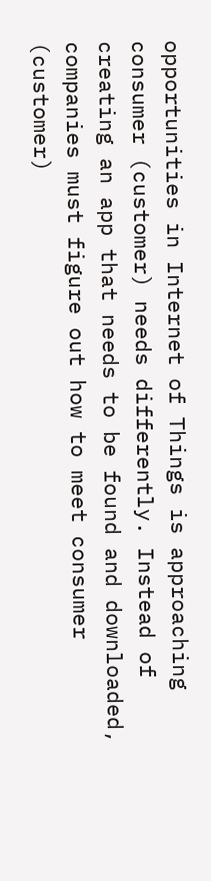opportunities in Internet of Things is approaching consumer (customer) needs differently. Instead of creating an app that needs to be found and downloaded, companies must figure out how to meet consumer (customer)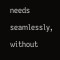needs seamlessly, without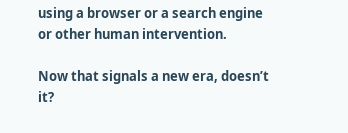using a browser or a search engine or other human intervention.

Now that signals a new era, doesn’t it?